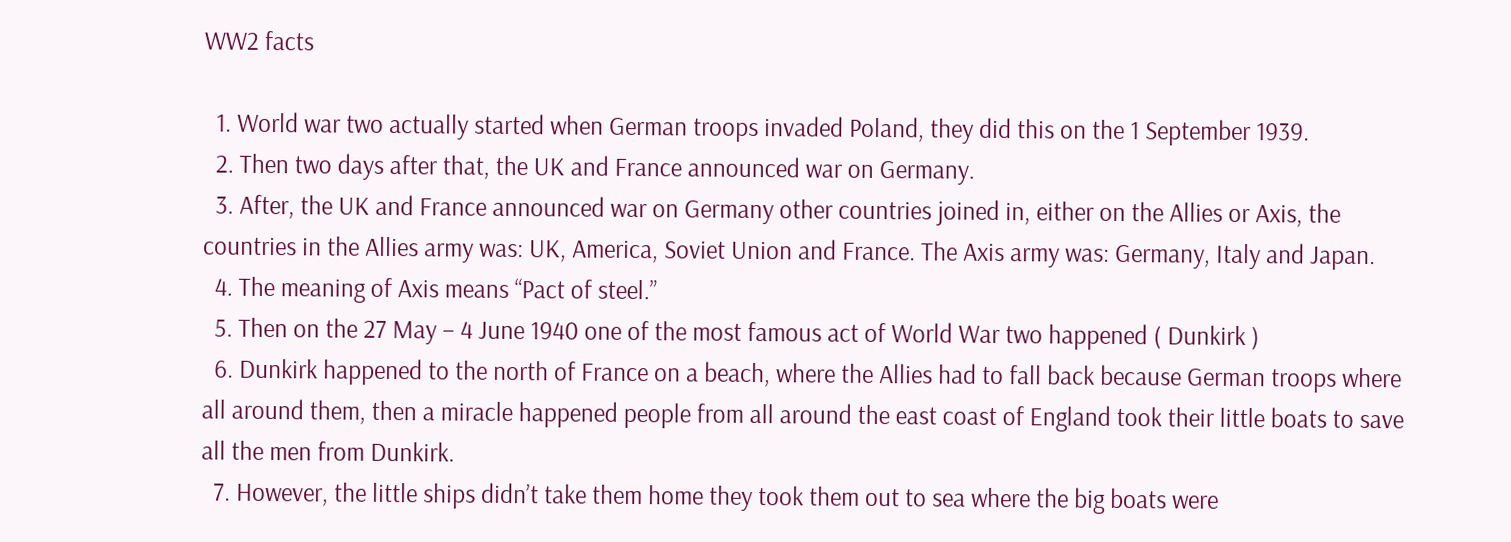WW2 facts

  1. World war two actually started when German troops invaded Poland, they did this on the 1 September 1939.
  2. Then two days after that, the UK and France announced war on Germany.
  3. After, the UK and France announced war on Germany other countries joined in, either on the Allies or Axis, the countries in the Allies army was: UK, America, Soviet Union and France. The Axis army was: Germany, Italy and Japan.
  4. The meaning of Axis means “Pact of steel.”
  5. Then on the 27 May – 4 June 1940 one of the most famous act of World War two happened ( Dunkirk )
  6. Dunkirk happened to the north of France on a beach, where the Allies had to fall back because German troops where all around them, then a miracle happened people from all around the east coast of England took their little boats to save all the men from Dunkirk.
  7. However, the little ships didn’t take them home they took them out to sea where the big boats were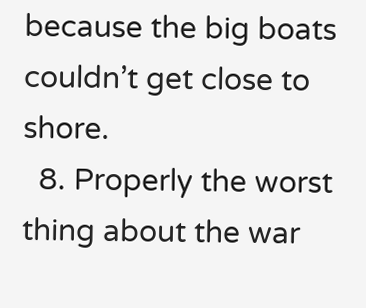because the big boats couldn’t get close to shore.
  8. Properly the worst thing about the war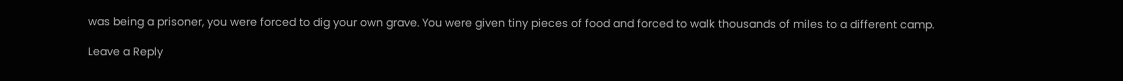was being a prisoner, you were forced to dig your own grave. You were given tiny pieces of food and forced to walk thousands of miles to a different camp.

Leave a Reply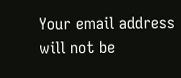Your email address will not be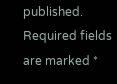published. Required fields are marked *